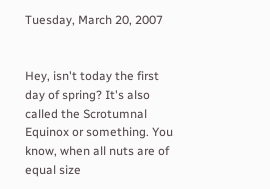Tuesday, March 20, 2007


Hey, isn't today the first day of spring? It's also called the Scrotumnal Equinox or something. You know, when all nuts are of equal size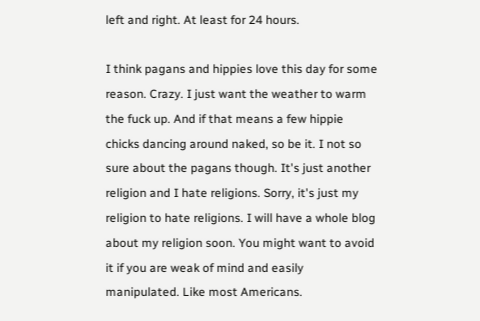left and right. At least for 24 hours.

I think pagans and hippies love this day for some reason. Crazy. I just want the weather to warm the fuck up. And if that means a few hippie chicks dancing around naked, so be it. I not so sure about the pagans though. It's just another religion and I hate religions. Sorry, it's just my religion to hate religions. I will have a whole blog about my religion soon. You might want to avoid it if you are weak of mind and easily manipulated. Like most Americans.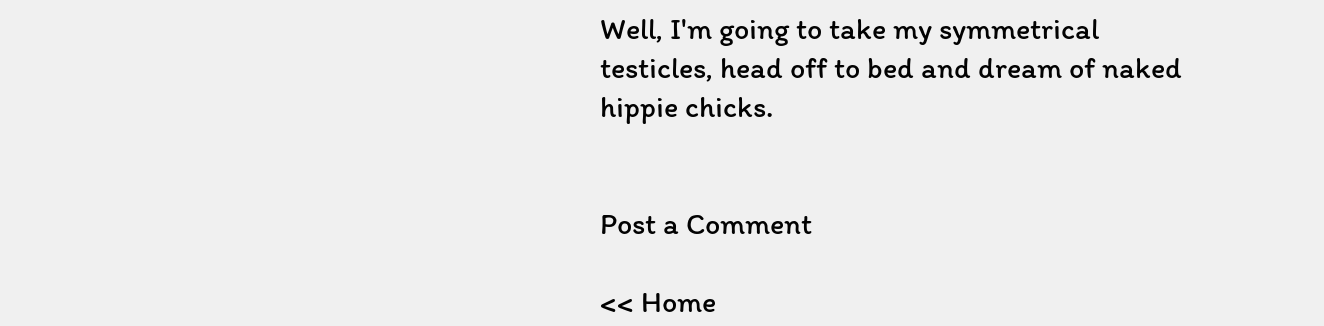Well, I'm going to take my symmetrical testicles, head off to bed and dream of naked hippie chicks.


Post a Comment

<< Home